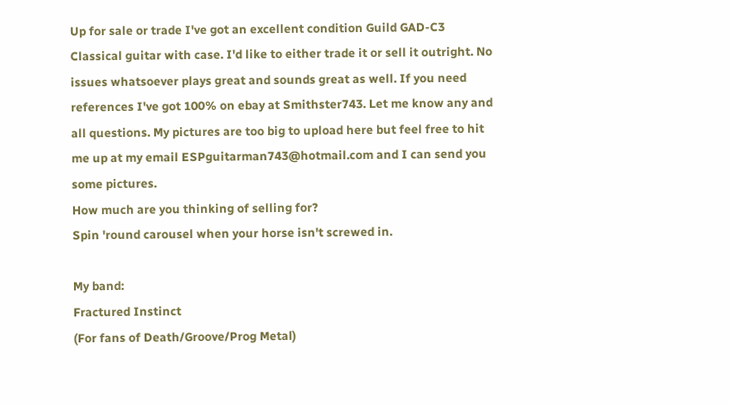Up for sale or trade I've got an excellent condition Guild GAD-C3 Classical guitar with case. I'd like to either trade it or sell it outright. No issues whatsoever plays great and sounds great as well. If you need references I've got 100% on ebay at Smithster743. Let me know any and all questions. My pictures are too big to upload here but feel free to hit me up at my email ESPguitarman743@hotmail.com and I can send you some pictures.
How much are you thinking of selling for?
Spin 'round carousel when your horse isn't screwed in.

My band:
Fractured Instinct
(For fans of Death/Groove/Prog Metal)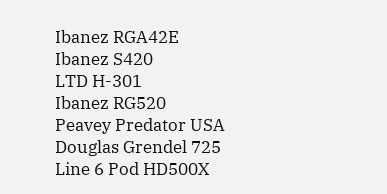Ibanez RGA42E
Ibanez S420
LTD H-301
Ibanez RG520
Peavey Predator USA
Douglas Grendel 725
Line 6 Pod HD500X